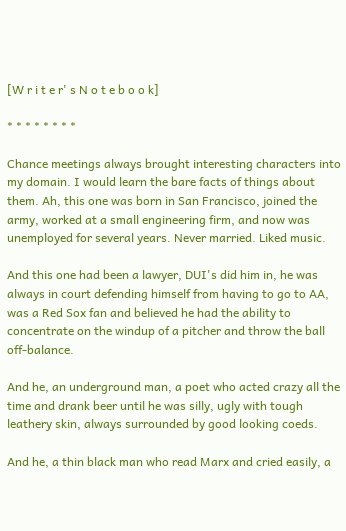[W r i t e r' s N o t e b o o k]

* * * * * * * *

Chance meetings always brought interesting characters into my domain. I would learn the bare facts of things about them. Ah, this one was born in San Francisco, joined the army, worked at a small engineering firm, and now was unemployed for several years. Never married. Liked music.

And this one had been a lawyer, DUI's did him in, he was always in court defending himself from having to go to AA, was a Red Sox fan and believed he had the ability to concentrate on the windup of a pitcher and throw the ball off-balance.

And he, an underground man, a poet who acted crazy all the time and drank beer until he was silly, ugly with tough leathery skin, always surrounded by good looking coeds.

And he, a thin black man who read Marx and cried easily, a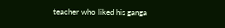teacher who liked his ganga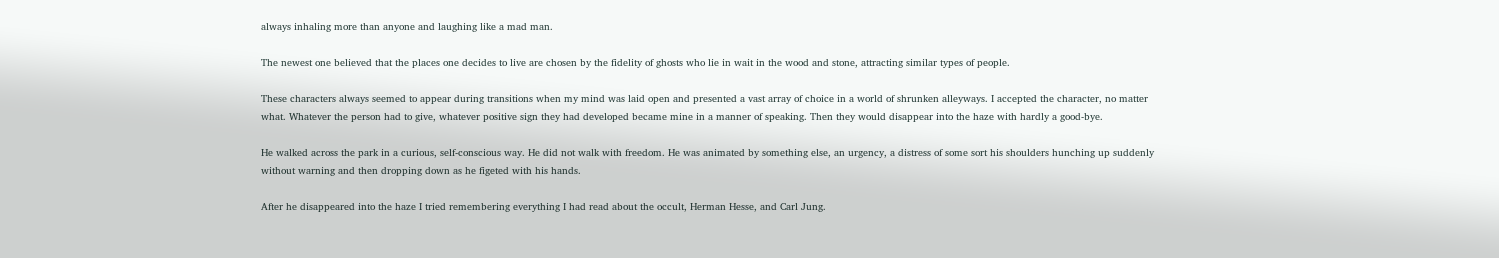always inhaling more than anyone and laughing like a mad man.

The newest one believed that the places one decides to live are chosen by the fidelity of ghosts who lie in wait in the wood and stone, attracting similar types of people.

These characters always seemed to appear during transitions when my mind was laid open and presented a vast array of choice in a world of shrunken alleyways. I accepted the character, no matter what. Whatever the person had to give, whatever positive sign they had developed became mine in a manner of speaking. Then they would disappear into the haze with hardly a good-bye.

He walked across the park in a curious, self-conscious way. He did not walk with freedom. He was animated by something else, an urgency, a distress of some sort his shoulders hunching up suddenly without warning and then dropping down as he figeted with his hands.

After he disappeared into the haze I tried remembering everything I had read about the occult, Herman Hesse, and Carl Jung.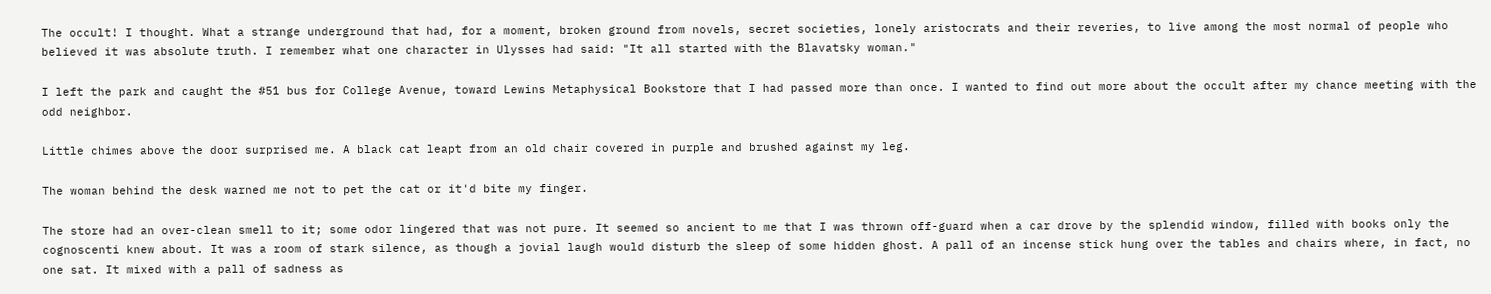The occult! I thought. What a strange underground that had, for a moment, broken ground from novels, secret societies, lonely aristocrats and their reveries, to live among the most normal of people who believed it was absolute truth. I remember what one character in Ulysses had said: "It all started with the Blavatsky woman."

I left the park and caught the #51 bus for College Avenue, toward Lewins Metaphysical Bookstore that I had passed more than once. I wanted to find out more about the occult after my chance meeting with the odd neighbor.

Little chimes above the door surprised me. A black cat leapt from an old chair covered in purple and brushed against my leg.

The woman behind the desk warned me not to pet the cat or it'd bite my finger.

The store had an over-clean smell to it; some odor lingered that was not pure. It seemed so ancient to me that I was thrown off-guard when a car drove by the splendid window, filled with books only the cognoscenti knew about. It was a room of stark silence, as though a jovial laugh would disturb the sleep of some hidden ghost. A pall of an incense stick hung over the tables and chairs where, in fact, no one sat. It mixed with a pall of sadness as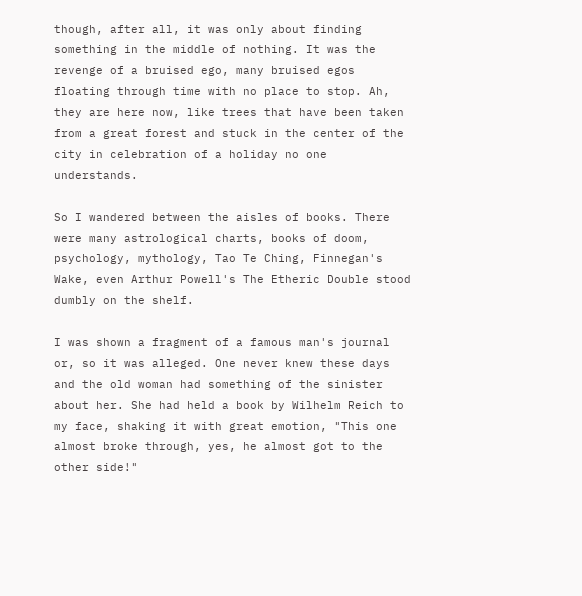though, after all, it was only about finding something in the middle of nothing. It was the revenge of a bruised ego, many bruised egos floating through time with no place to stop. Ah, they are here now, like trees that have been taken from a great forest and stuck in the center of the city in celebration of a holiday no one understands.

So I wandered between the aisles of books. There were many astrological charts, books of doom, psychology, mythology, Tao Te Ching, Finnegan's Wake, even Arthur Powell's The Etheric Double stood dumbly on the shelf.

I was shown a fragment of a famous man's journal or, so it was alleged. One never knew these days and the old woman had something of the sinister about her. She had held a book by Wilhelm Reich to my face, shaking it with great emotion, "This one almost broke through, yes, he almost got to the other side!"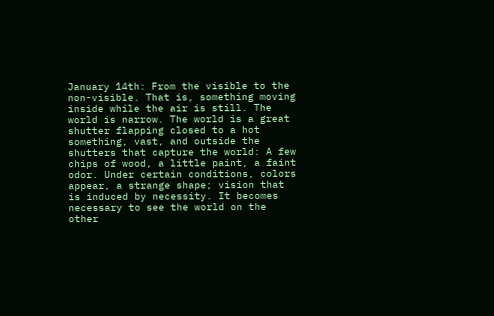January 14th: From the visible to the non-visible. That is, something moving inside while the air is still. The world is narrow. The world is a great shutter flapping closed to a hot something, vast, and outside the shutters that capture the world: A few chips of wood, a little paint, a faint odor. Under certain conditions, colors appear, a strange shape; vision that is induced by necessity. It becomes necessary to see the world on the other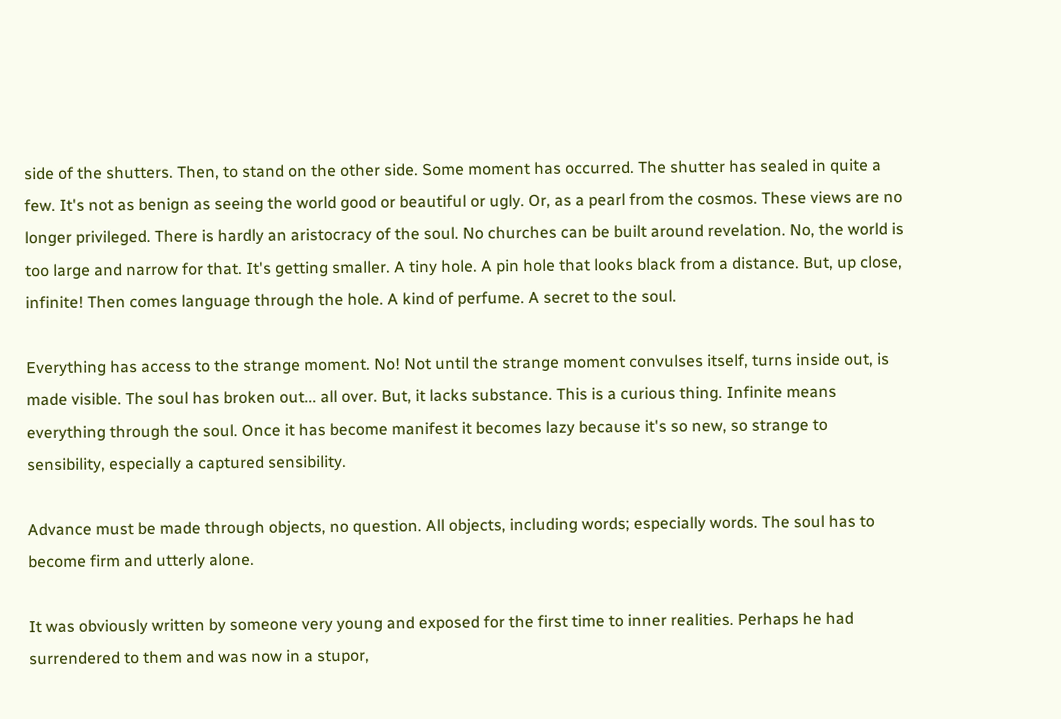side of the shutters. Then, to stand on the other side. Some moment has occurred. The shutter has sealed in quite a few. It's not as benign as seeing the world good or beautiful or ugly. Or, as a pearl from the cosmos. These views are no longer privileged. There is hardly an aristocracy of the soul. No churches can be built around revelation. No, the world is too large and narrow for that. It's getting smaller. A tiny hole. A pin hole that looks black from a distance. But, up close, infinite! Then comes language through the hole. A kind of perfume. A secret to the soul.

Everything has access to the strange moment. No! Not until the strange moment convulses itself, turns inside out, is made visible. The soul has broken out... all over. But, it lacks substance. This is a curious thing. Infinite means everything through the soul. Once it has become manifest it becomes lazy because it's so new, so strange to sensibility, especially a captured sensibility.

Advance must be made through objects, no question. All objects, including words; especially words. The soul has to become firm and utterly alone.

It was obviously written by someone very young and exposed for the first time to inner realities. Perhaps he had surrendered to them and was now in a stupor,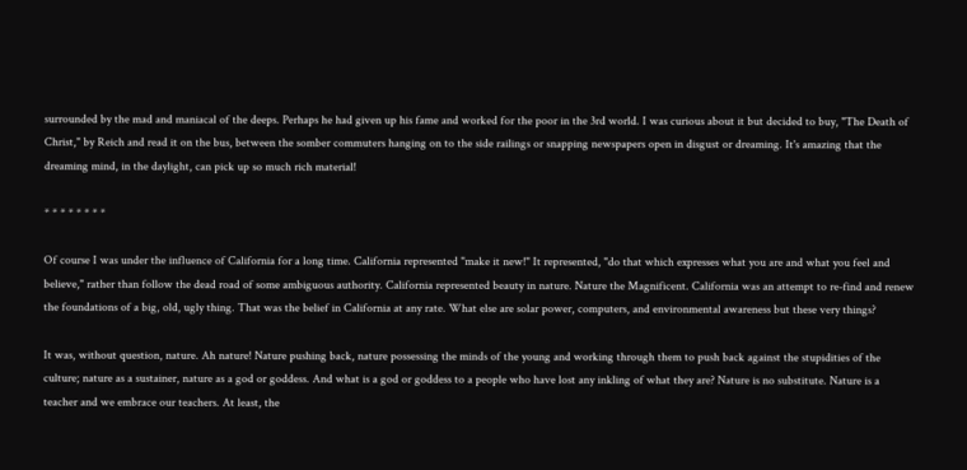surrounded by the mad and maniacal of the deeps. Perhaps he had given up his fame and worked for the poor in the 3rd world. I was curious about it but decided to buy, "The Death of Christ," by Reich and read it on the bus, between the somber commuters hanging on to the side railings or snapping newspapers open in disgust or dreaming. It's amazing that the dreaming mind, in the daylight, can pick up so much rich material!

* * * * * * * *

Of course I was under the influence of California for a long time. California represented "make it new!" It represented, "do that which expresses what you are and what you feel and believe," rather than follow the dead road of some ambiguous authority. California represented beauty in nature. Nature the Magnificent. California was an attempt to re-find and renew the foundations of a big, old, ugly thing. That was the belief in California at any rate. What else are solar power, computers, and environmental awareness but these very things?

It was, without question, nature. Ah nature! Nature pushing back, nature possessing the minds of the young and working through them to push back against the stupidities of the culture; nature as a sustainer, nature as a god or goddess. And what is a god or goddess to a people who have lost any inkling of what they are? Nature is no substitute. Nature is a teacher and we embrace our teachers. At least, the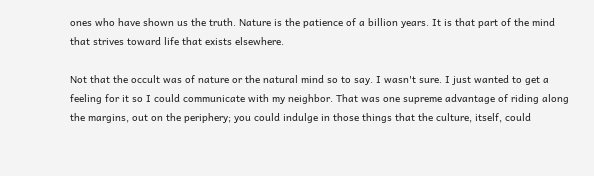ones who have shown us the truth. Nature is the patience of a billion years. It is that part of the mind that strives toward life that exists elsewhere.

Not that the occult was of nature or the natural mind so to say. I wasn't sure. I just wanted to get a feeling for it so I could communicate with my neighbor. That was one supreme advantage of riding along the margins, out on the periphery; you could indulge in those things that the culture, itself, could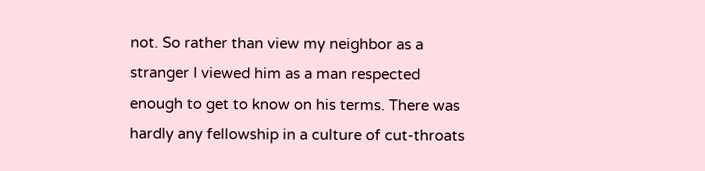not. So rather than view my neighbor as a stranger I viewed him as a man respected enough to get to know on his terms. There was hardly any fellowship in a culture of cut-throats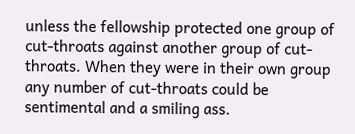unless the fellowship protected one group of cut-throats against another group of cut-throats. When they were in their own group any number of cut-throats could be sentimental and a smiling ass.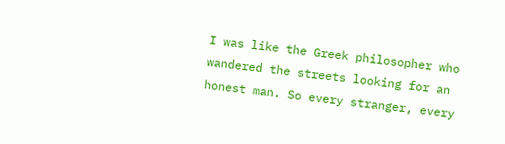I was like the Greek philosopher who wandered the streets looking for an honest man. So every stranger, every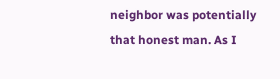neighbor was potentially that honest man. As I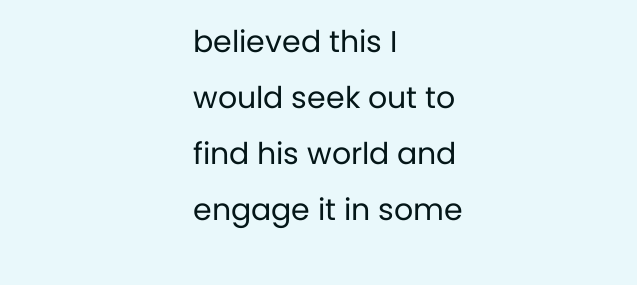believed this I would seek out to find his world and engage it in some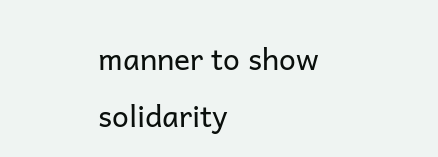manner to show solidarity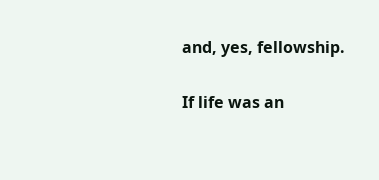and, yes, fellowship.

If life was an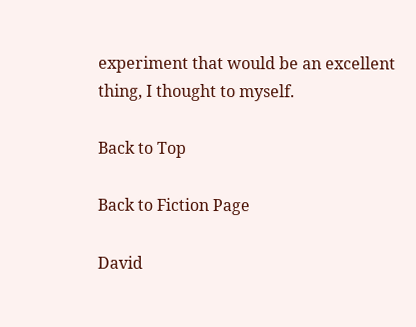experiment that would be an excellent thing, I thought to myself.

Back to Top

Back to Fiction Page

David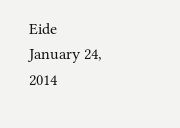Eide
January 24, 2014